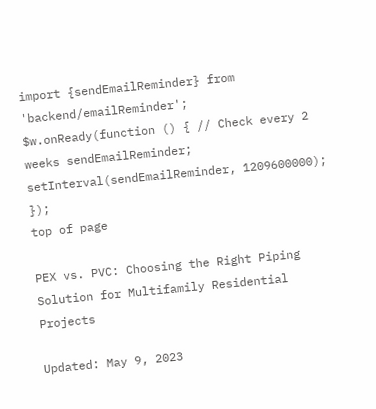import {sendEmailReminder} from 'backend/emailReminder'; $w.onReady(function () { // Check every 2 weeks sendEmailReminder; setInterval(sendEmailReminder, 1209600000); });
top of page

PEX vs. PVC: Choosing the Right Piping Solution for Multifamily Residential Projects

Updated: May 9, 2023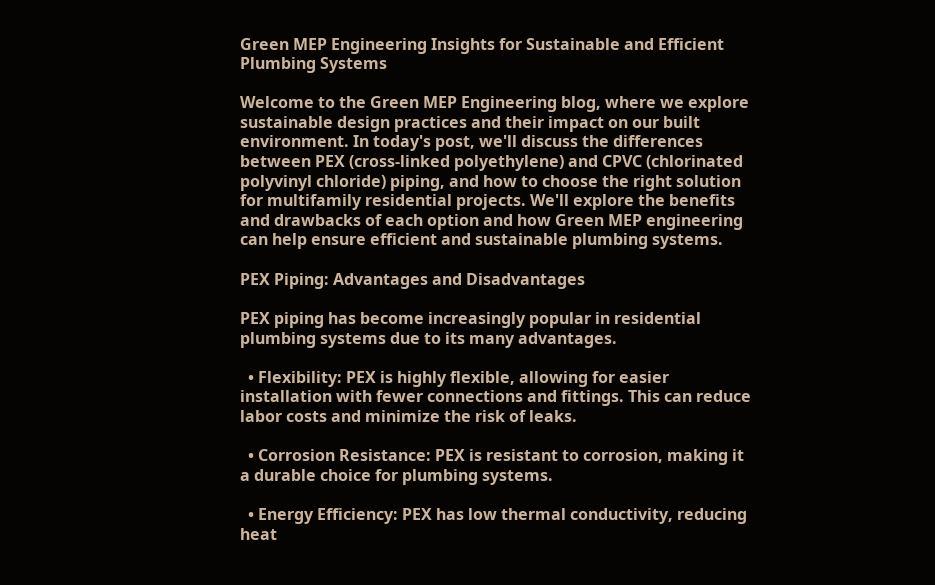Green MEP Engineering Insights for Sustainable and Efficient Plumbing Systems

Welcome to the Green MEP Engineering blog, where we explore sustainable design practices and their impact on our built environment. In today's post, we'll discuss the differences between PEX (cross-linked polyethylene) and CPVC (chlorinated polyvinyl chloride) piping, and how to choose the right solution for multifamily residential projects. We'll explore the benefits and drawbacks of each option and how Green MEP engineering can help ensure efficient and sustainable plumbing systems.

PEX Piping: Advantages and Disadvantages

PEX piping has become increasingly popular in residential plumbing systems due to its many advantages.

  • Flexibility: PEX is highly flexible, allowing for easier installation with fewer connections and fittings. This can reduce labor costs and minimize the risk of leaks.

  • Corrosion Resistance: PEX is resistant to corrosion, making it a durable choice for plumbing systems.

  • Energy Efficiency: PEX has low thermal conductivity, reducing heat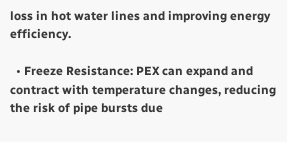loss in hot water lines and improving energy efficiency.

  • Freeze Resistance: PEX can expand and contract with temperature changes, reducing the risk of pipe bursts due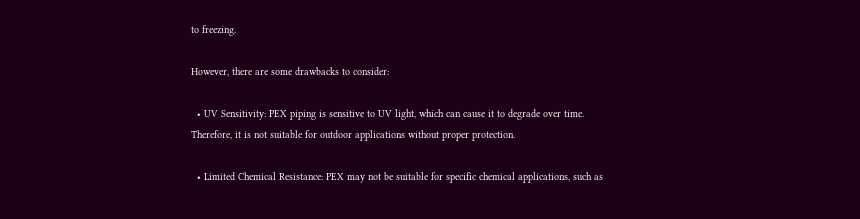to freezing.

However, there are some drawbacks to consider:

  • UV Sensitivity: PEX piping is sensitive to UV light, which can cause it to degrade over time. Therefore, it is not suitable for outdoor applications without proper protection.

  • Limited Chemical Resistance: PEX may not be suitable for specific chemical applications, such as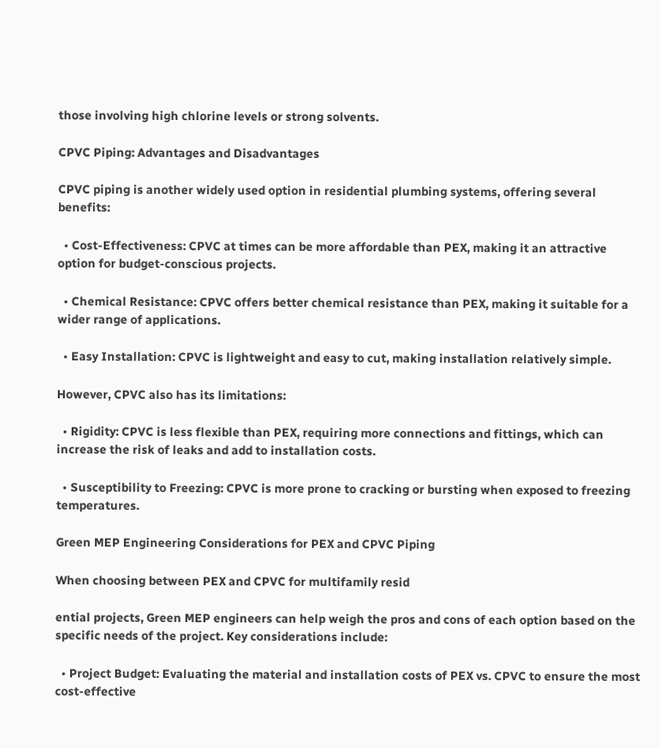those involving high chlorine levels or strong solvents.

CPVC Piping: Advantages and Disadvantages

CPVC piping is another widely used option in residential plumbing systems, offering several benefits:

  • Cost-Effectiveness: CPVC at times can be more affordable than PEX, making it an attractive option for budget-conscious projects.

  • Chemical Resistance: CPVC offers better chemical resistance than PEX, making it suitable for a wider range of applications.

  • Easy Installation: CPVC is lightweight and easy to cut, making installation relatively simple.

However, CPVC also has its limitations:

  • Rigidity: CPVC is less flexible than PEX, requiring more connections and fittings, which can increase the risk of leaks and add to installation costs.

  • Susceptibility to Freezing: CPVC is more prone to cracking or bursting when exposed to freezing temperatures.

Green MEP Engineering Considerations for PEX and CPVC Piping

When choosing between PEX and CPVC for multifamily resid

ential projects, Green MEP engineers can help weigh the pros and cons of each option based on the specific needs of the project. Key considerations include:

  • Project Budget: Evaluating the material and installation costs of PEX vs. CPVC to ensure the most cost-effective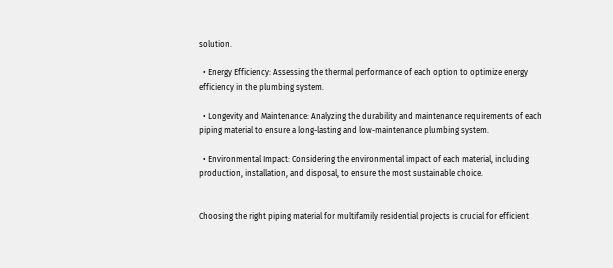solution.

  • Energy Efficiency: Assessing the thermal performance of each option to optimize energy efficiency in the plumbing system.

  • Longevity and Maintenance: Analyzing the durability and maintenance requirements of each piping material to ensure a long-lasting and low-maintenance plumbing system.

  • Environmental Impact: Considering the environmental impact of each material, including production, installation, and disposal, to ensure the most sustainable choice.


Choosing the right piping material for multifamily residential projects is crucial for efficient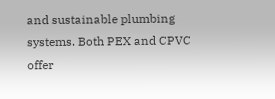and sustainable plumbing systems. Both PEX and CPVC offer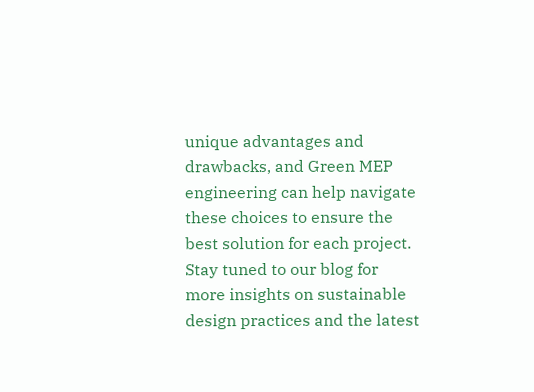unique advantages and drawbacks, and Green MEP engineering can help navigate these choices to ensure the best solution for each project. Stay tuned to our blog for more insights on sustainable design practices and the latest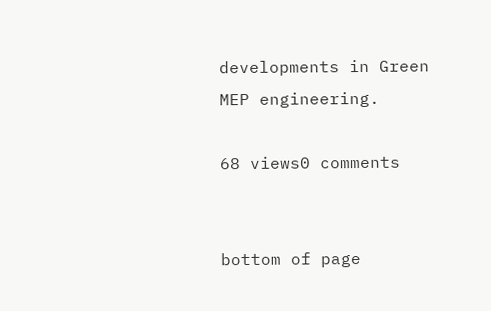developments in Green MEP engineering.

68 views0 comments


bottom of page